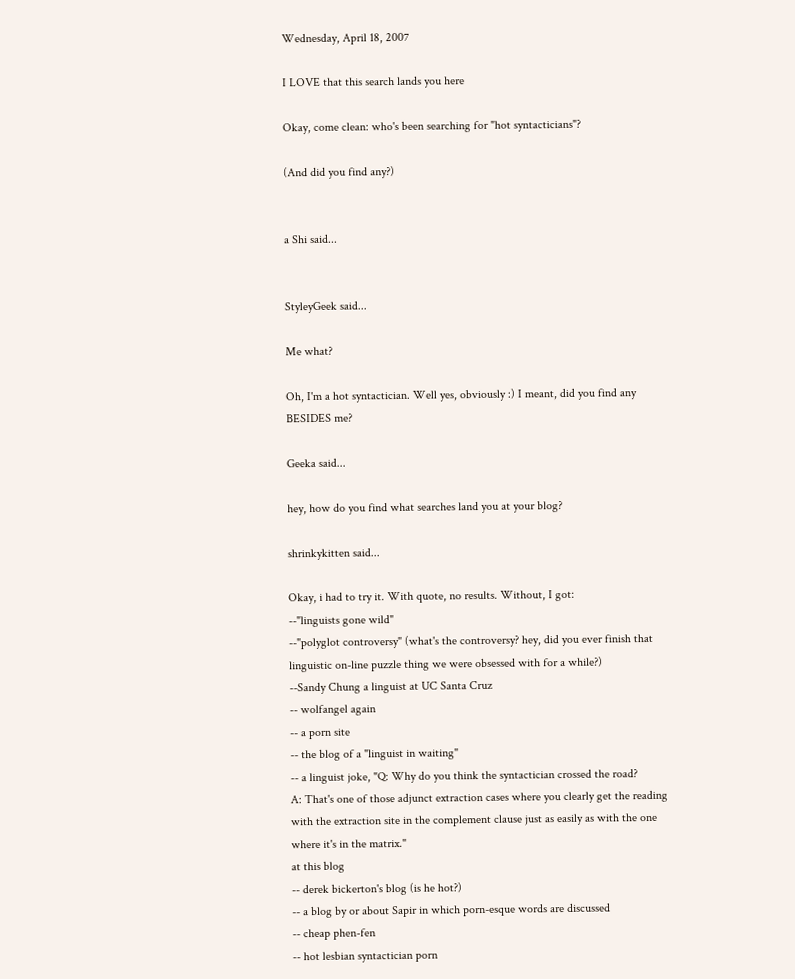Wednesday, April 18, 2007

I LOVE that this search lands you here

Okay, come clean: who's been searching for "hot syntacticians"?

(And did you find any?)


a Shi said...


StyleyGeek said...

Me what?

Oh, I'm a hot syntactician. Well yes, obviously :) I meant, did you find any BESIDES me?

Geeka said...

hey, how do you find what searches land you at your blog?

shrinkykitten said...

Okay, i had to try it. With quote, no results. Without, I got:
--"linguists gone wild"
--"polyglot controversy" (what's the controversy? hey, did you ever finish that linguistic on-line puzzle thing we were obsessed with for a while?)
--Sandy Chung a linguist at UC Santa Cruz
-- wolfangel again
-- a porn site
-- the blog of a "linguist in waiting"
-- a linguist joke, "Q: Why do you think the syntactician crossed the road?
A: That's one of those adjunct extraction cases where you clearly get the reading with the extraction site in the complement clause just as easily as with the one where it's in the matrix."
at this blog
-- derek bickerton's blog (is he hot?)
-- a blog by or about Sapir in which porn-esque words are discussed
-- cheap phen-fen
-- hot lesbian syntactician porn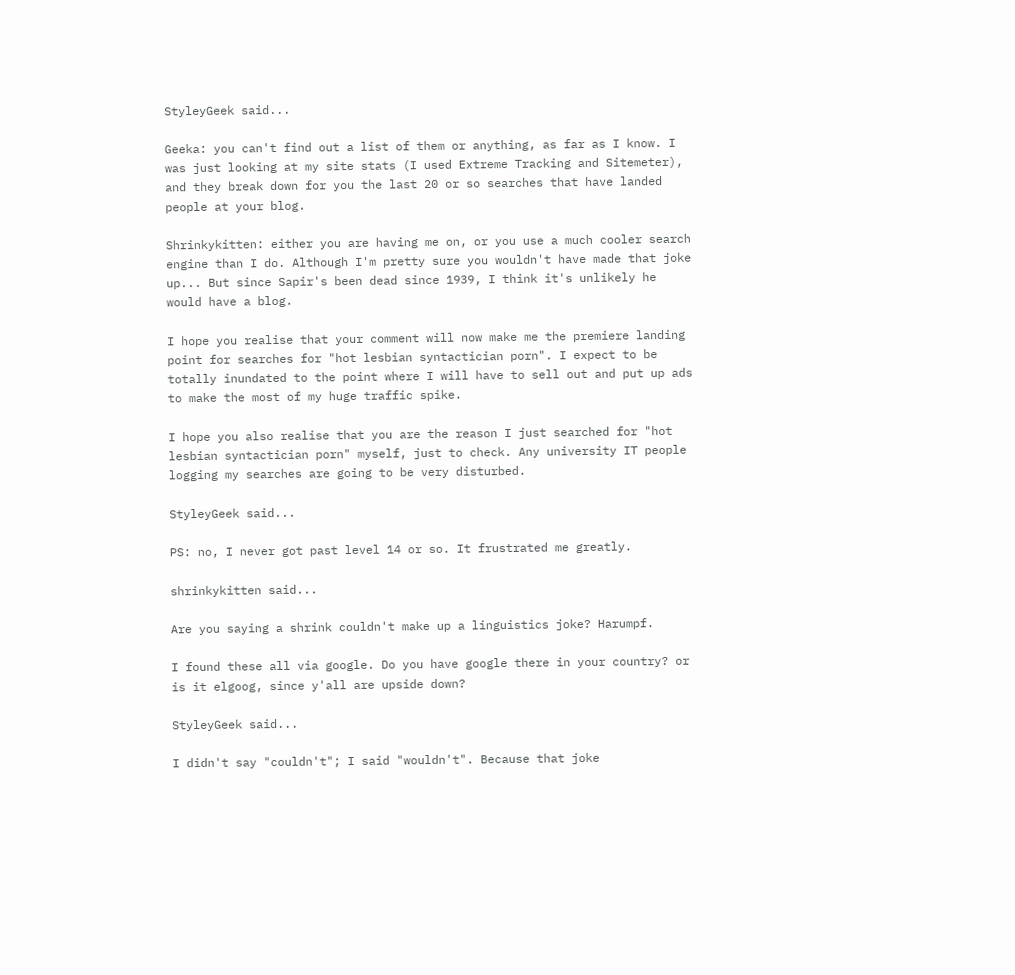StyleyGeek said...

Geeka: you can't find out a list of them or anything, as far as I know. I was just looking at my site stats (I used Extreme Tracking and Sitemeter), and they break down for you the last 20 or so searches that have landed people at your blog.

Shrinkykitten: either you are having me on, or you use a much cooler search engine than I do. Although I'm pretty sure you wouldn't have made that joke up... But since Sapir's been dead since 1939, I think it's unlikely he would have a blog.

I hope you realise that your comment will now make me the premiere landing point for searches for "hot lesbian syntactician porn". I expect to be totally inundated to the point where I will have to sell out and put up ads to make the most of my huge traffic spike.

I hope you also realise that you are the reason I just searched for "hot lesbian syntactician porn" myself, just to check. Any university IT people logging my searches are going to be very disturbed.

StyleyGeek said...

PS: no, I never got past level 14 or so. It frustrated me greatly.

shrinkykitten said...

Are you saying a shrink couldn't make up a linguistics joke? Harumpf.

I found these all via google. Do you have google there in your country? or is it elgoog, since y'all are upside down?

StyleyGeek said...

I didn't say "couldn't"; I said "wouldn't". Because that joke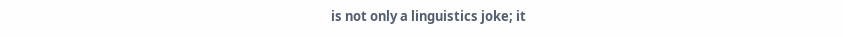is not only a linguistics joke; it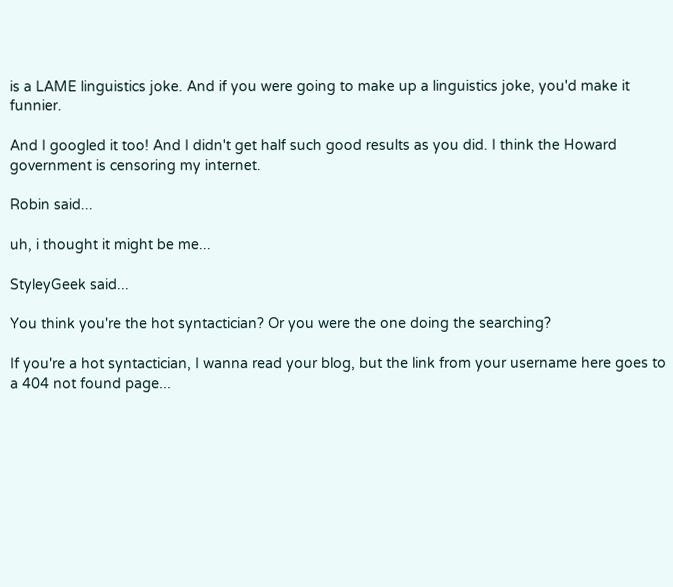is a LAME linguistics joke. And if you were going to make up a linguistics joke, you'd make it funnier.

And I googled it too! And I didn't get half such good results as you did. I think the Howard government is censoring my internet.

Robin said...

uh, i thought it might be me...

StyleyGeek said...

You think you're the hot syntactician? Or you were the one doing the searching?

If you're a hot syntactician, I wanna read your blog, but the link from your username here goes to a 404 not found page...